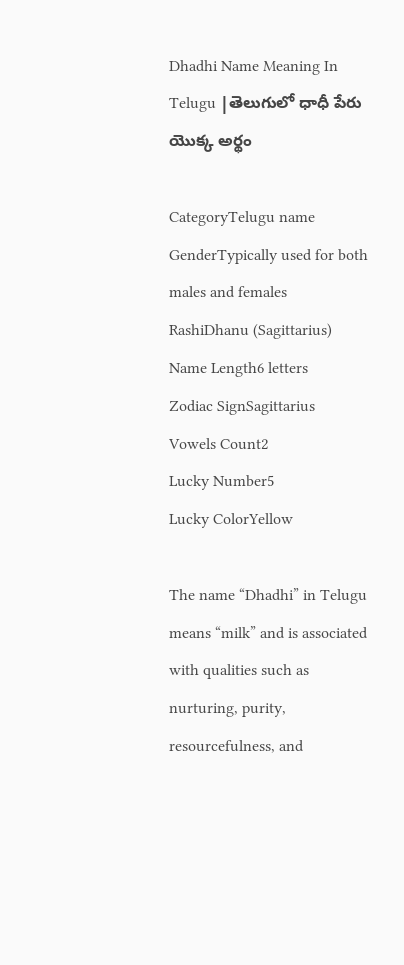Dhadhi Name Meaning In Telugu |తెలుగులో ధాధీ పేరు యొక్క అర్థం

CategoryTelugu name
GenderTypically used for both males and females
RashiDhanu (Sagittarius)
Name Length6 letters
Zodiac SignSagittarius
Vowels Count2
Lucky Number5
Lucky ColorYellow

The name “Dhadhi” in Telugu means “milk” and is associated with qualities such as nurturing, purity, resourcefulness, and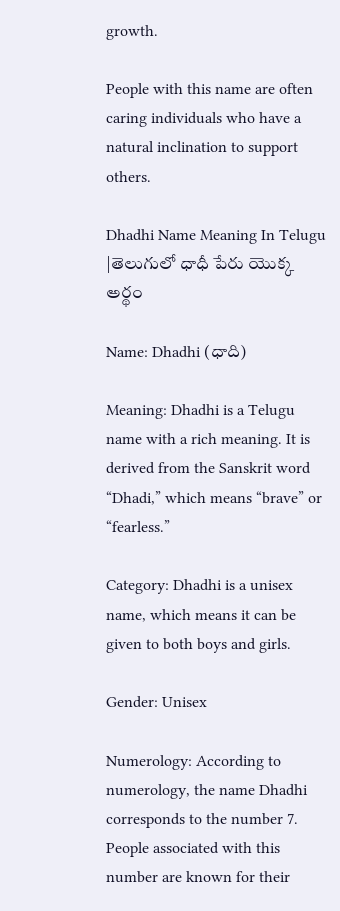growth.

People with this name are often caring individuals who have a natural inclination to support others.

Dhadhi Name Meaning In Telugu |తెలుగులో ధాధీ పేరు యొక్క అర్థం

Name: Dhadhi (ధాది)

Meaning: Dhadhi is a Telugu name with a rich meaning. It is derived from the Sanskrit word “Dhadi,” which means “brave” or “fearless.”

Category: Dhadhi is a unisex name, which means it can be given to both boys and girls.

Gender: Unisex

Numerology: According to numerology, the name Dhadhi corresponds to the number 7. People associated with this number are known for their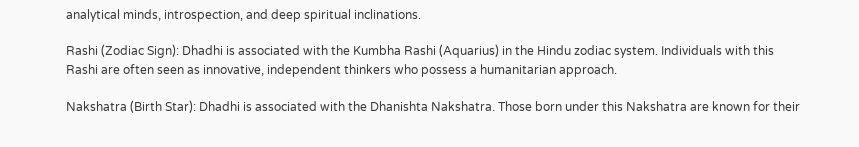analytical minds, introspection, and deep spiritual inclinations.

Rashi (Zodiac Sign): Dhadhi is associated with the Kumbha Rashi (Aquarius) in the Hindu zodiac system. Individuals with this Rashi are often seen as innovative, independent thinkers who possess a humanitarian approach.

Nakshatra (Birth Star): Dhadhi is associated with the Dhanishta Nakshatra. Those born under this Nakshatra are known for their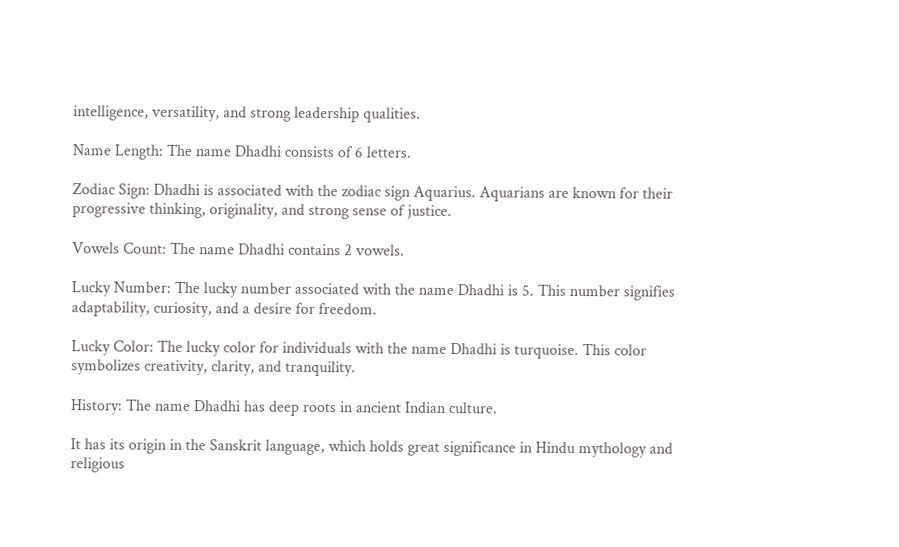intelligence, versatility, and strong leadership qualities.

Name Length: The name Dhadhi consists of 6 letters.

Zodiac Sign: Dhadhi is associated with the zodiac sign Aquarius. Aquarians are known for their progressive thinking, originality, and strong sense of justice.

Vowels Count: The name Dhadhi contains 2 vowels.

Lucky Number: The lucky number associated with the name Dhadhi is 5. This number signifies adaptability, curiosity, and a desire for freedom.

Lucky Color: The lucky color for individuals with the name Dhadhi is turquoise. This color symbolizes creativity, clarity, and tranquility.

History: The name Dhadhi has deep roots in ancient Indian culture.

It has its origin in the Sanskrit language, which holds great significance in Hindu mythology and religious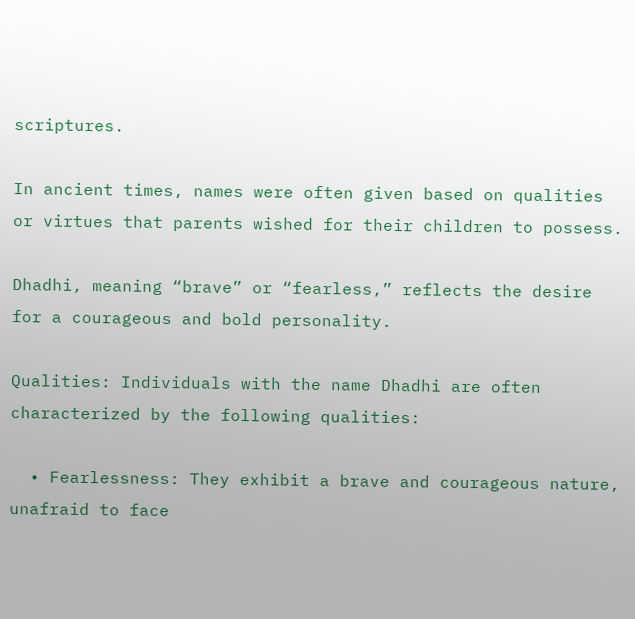scriptures.

In ancient times, names were often given based on qualities or virtues that parents wished for their children to possess.

Dhadhi, meaning “brave” or “fearless,” reflects the desire for a courageous and bold personality.

Qualities: Individuals with the name Dhadhi are often characterized by the following qualities:

  • Fearlessness: They exhibit a brave and courageous nature, unafraid to face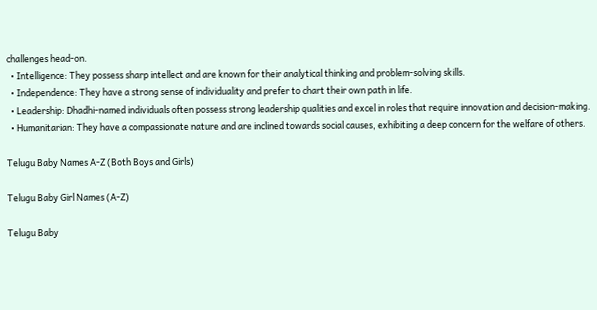challenges head-on.
  • Intelligence: They possess sharp intellect and are known for their analytical thinking and problem-solving skills.
  • Independence: They have a strong sense of individuality and prefer to chart their own path in life.
  • Leadership: Dhadhi-named individuals often possess strong leadership qualities and excel in roles that require innovation and decision-making.
  • Humanitarian: They have a compassionate nature and are inclined towards social causes, exhibiting a deep concern for the welfare of others.

Telugu Baby Names A-Z (Both Boys and Girls)

Telugu Baby Girl Names (A-Z)

Telugu Baby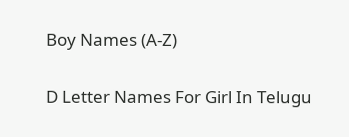Boy Names (A-Z)

D Letter Names For Girl In Telugu